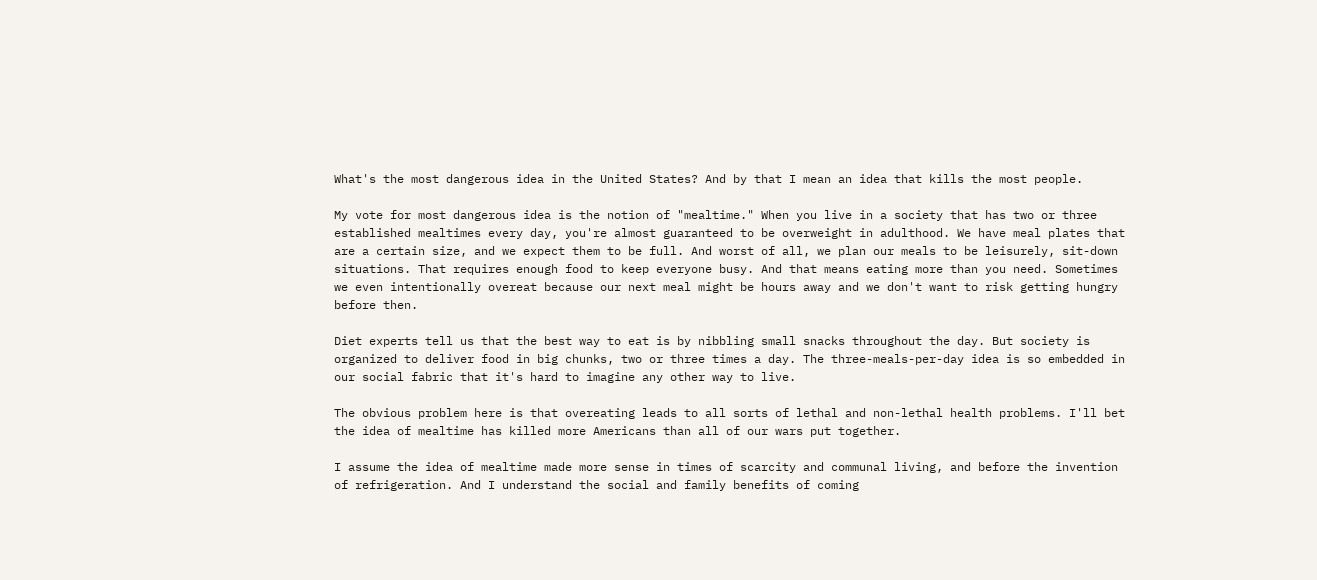What's the most dangerous idea in the United States? And by that I mean an idea that kills the most people.

My vote for most dangerous idea is the notion of "mealtime." When you live in a society that has two or three established mealtimes every day, you're almost guaranteed to be overweight in adulthood. We have meal plates that are a certain size, and we expect them to be full. And worst of all, we plan our meals to be leisurely, sit-down situations. That requires enough food to keep everyone busy. And that means eating more than you need. Sometimes we even intentionally overeat because our next meal might be hours away and we don't want to risk getting hungry before then.

Diet experts tell us that the best way to eat is by nibbling small snacks throughout the day. But society is organized to deliver food in big chunks, two or three times a day. The three-meals-per-day idea is so embedded in our social fabric that it's hard to imagine any other way to live.

The obvious problem here is that overeating leads to all sorts of lethal and non-lethal health problems. I'll bet the idea of mealtime has killed more Americans than all of our wars put together.

I assume the idea of mealtime made more sense in times of scarcity and communal living, and before the invention of refrigeration. And I understand the social and family benefits of coming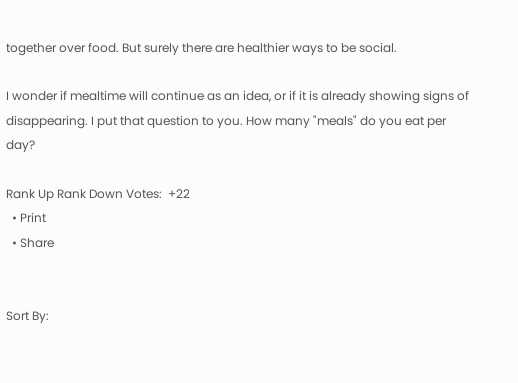together over food. But surely there are healthier ways to be social.

I wonder if mealtime will continue as an idea, or if it is already showing signs of disappearing. I put that question to you. How many "meals" do you eat per day?

Rank Up Rank Down Votes:  +22
  • Print
  • Share


Sort By: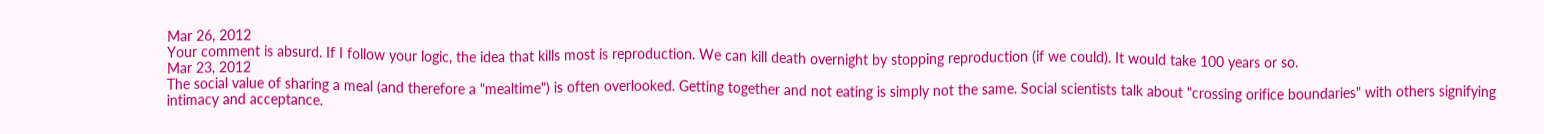Mar 26, 2012
Your comment is absurd. If I follow your logic, the idea that kills most is reproduction. We can kill death overnight by stopping reproduction (if we could). It would take 100 years or so.
Mar 23, 2012
The social value of sharing a meal (and therefore a "mealtime") is often overlooked. Getting together and not eating is simply not the same. Social scientists talk about "crossing orifice boundaries" with others signifying intimacy and acceptance.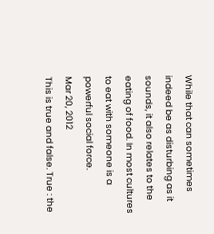While that can sometimes indeed be as disturbing as it sounds, it also relates to the eating of food. In most cultures to eat with someone is a powerful social force.
Mar 20, 2012
This is true and false. True : the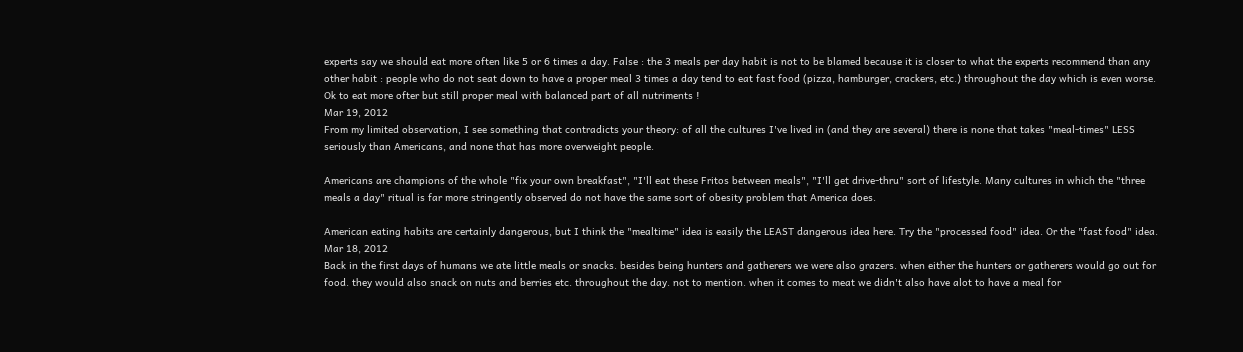experts say we should eat more often like 5 or 6 times a day. False : the 3 meals per day habit is not to be blamed because it is closer to what the experts recommend than any other habit : people who do not seat down to have a proper meal 3 times a day tend to eat fast food (pizza, hamburger, crackers, etc.) throughout the day which is even worse. Ok to eat more ofter but still proper meal with balanced part of all nutriments !
Mar 19, 2012
From my limited observation, I see something that contradicts your theory: of all the cultures I've lived in (and they are several) there is none that takes "meal-times" LESS seriously than Americans, and none that has more overweight people.

Americans are champions of the whole "fix your own breakfast", "I'll eat these Fritos between meals", "I'll get drive-thru" sort of lifestyle. Many cultures in which the "three meals a day" ritual is far more stringently observed do not have the same sort of obesity problem that America does.

American eating habits are certainly dangerous, but I think the "mealtime" idea is easily the LEAST dangerous idea here. Try the "processed food" idea. Or the "fast food" idea.
Mar 18, 2012
Back in the first days of humans we ate little meals or snacks. besides being hunters and gatherers we were also grazers. when either the hunters or gatherers would go out for food. they would also snack on nuts and berries etc. throughout the day. not to mention. when it comes to meat we didn't also have alot to have a meal for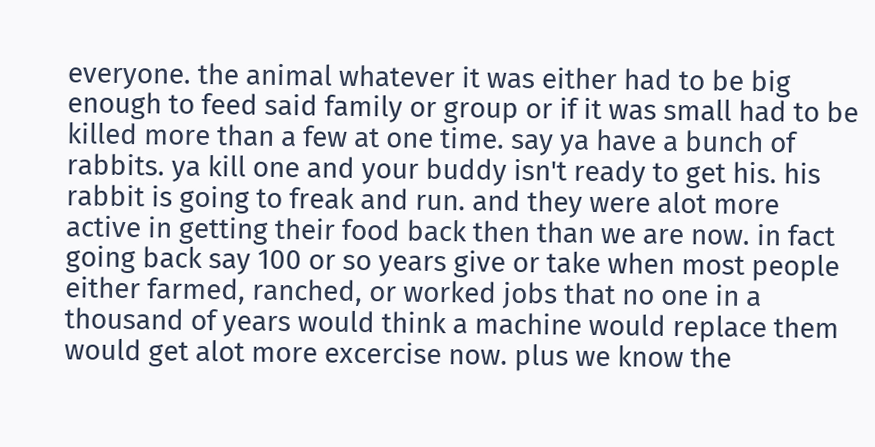everyone. the animal whatever it was either had to be big enough to feed said family or group or if it was small had to be killed more than a few at one time. say ya have a bunch of rabbits. ya kill one and your buddy isn't ready to get his. his rabbit is going to freak and run. and they were alot more active in getting their food back then than we are now. in fact going back say 100 or so years give or take when most people either farmed, ranched, or worked jobs that no one in a thousand of years would think a machine would replace them would get alot more excercise now. plus we know the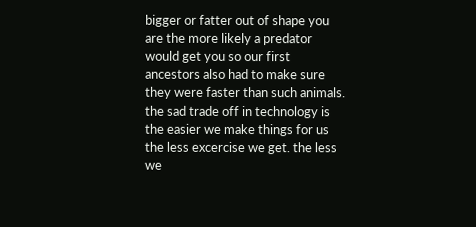bigger or fatter out of shape you are the more likely a predator would get you so our first ancestors also had to make sure they were faster than such animals. the sad trade off in technology is the easier we make things for us the less excercise we get. the less we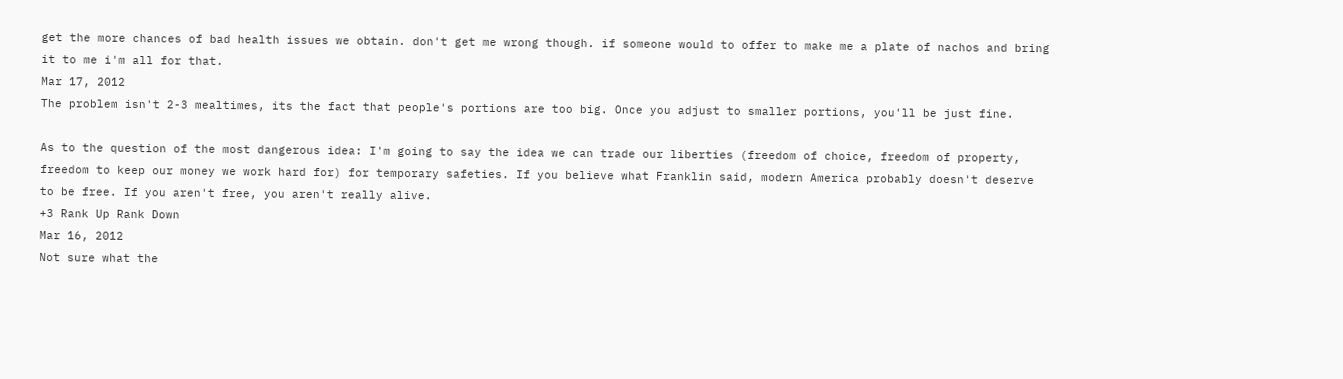get the more chances of bad health issues we obtain. don't get me wrong though. if someone would to offer to make me a plate of nachos and bring it to me i'm all for that.
Mar 17, 2012
The problem isn't 2-3 mealtimes, its the fact that people's portions are too big. Once you adjust to smaller portions, you'll be just fine.

As to the question of the most dangerous idea: I'm going to say the idea we can trade our liberties (freedom of choice, freedom of property, freedom to keep our money we work hard for) for temporary safeties. If you believe what Franklin said, modern America probably doesn't deserve to be free. If you aren't free, you aren't really alive.
+3 Rank Up Rank Down
Mar 16, 2012
Not sure what the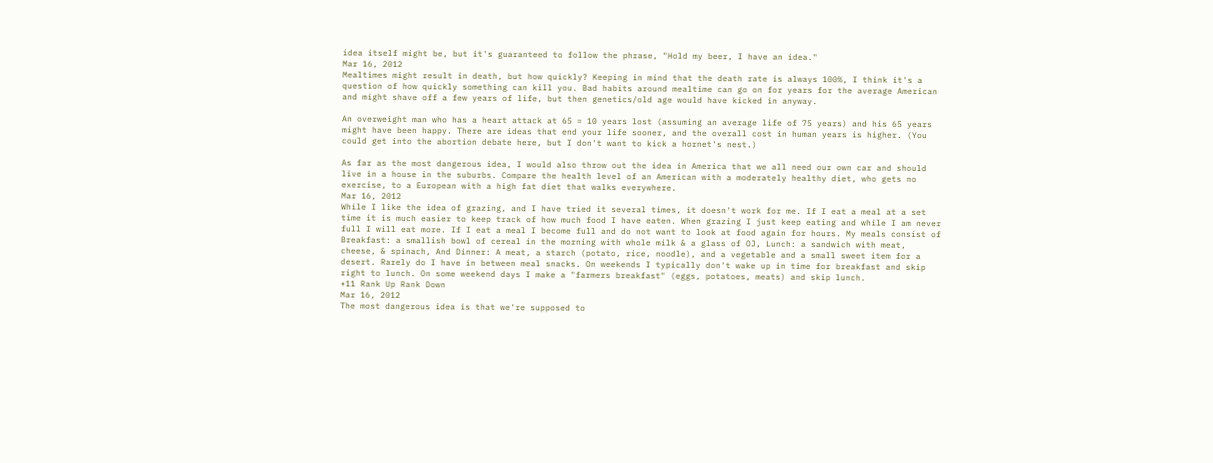idea itself might be, but it's guaranteed to follow the phrase, "Hold my beer, I have an idea."
Mar 16, 2012
Mealtimes might result in death, but how quickly? Keeping in mind that the death rate is always 100%, I think it's a question of how quickly something can kill you. Bad habits around mealtime can go on for years for the average American and might shave off a few years of life, but then genetics/old age would have kicked in anyway.

An overweight man who has a heart attack at 65 = 10 years lost (assuming an average life of 75 years) and his 65 years might have been happy. There are ideas that end your life sooner, and the overall cost in human years is higher. (You could get into the abortion debate here, but I don't want to kick a hornet's nest.)

As far as the most dangerous idea, I would also throw out the idea in America that we all need our own car and should live in a house in the suburbs. Compare the health level of an American with a moderately healthy diet, who gets no exercise, to a European with a high fat diet that walks everywhere.
Mar 16, 2012
While I like the idea of grazing, and I have tried it several times, it doesn't work for me. If I eat a meal at a set time it is much easier to keep track of how much food I have eaten. When grazing I just keep eating and while I am never full I will eat more. If I eat a meal I become full and do not want to look at food again for hours. My meals consist of Breakfast: a smallish bowl of cereal in the morning with whole milk & a glass of OJ, Lunch: a sandwich with meat, cheese, & spinach, And Dinner: A meat, a starch (potato, rice, noodle), and a vegetable and a small sweet item for a desert. Rarely do I have in between meal snacks. On weekends I typically don't wake up in time for breakfast and skip right to lunch. On some weekend days I make a "farmers breakfast" (eggs, potatoes, meats) and skip lunch.
+11 Rank Up Rank Down
Mar 16, 2012
The most dangerous idea is that we're supposed to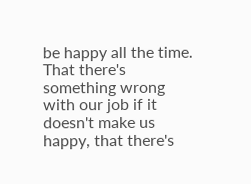be happy all the time. That there's something wrong with our job if it doesn't make us happy, that there's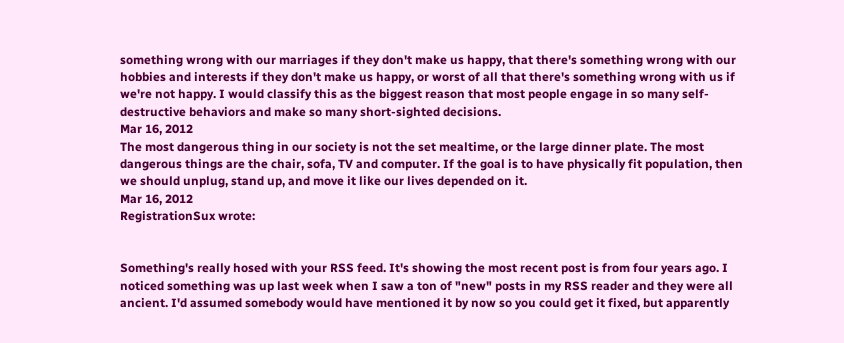something wrong with our marriages if they don't make us happy, that there's something wrong with our hobbies and interests if they don't make us happy, or worst of all that there's something wrong with us if we're not happy. I would classify this as the biggest reason that most people engage in so many self-destructive behaviors and make so many short-sighted decisions.
Mar 16, 2012
The most dangerous thing in our society is not the set mealtime, or the large dinner plate. The most dangerous things are the chair, sofa, TV and computer. If the goal is to have physically fit population, then we should unplug, stand up, and move it like our lives depended on it.
Mar 16, 2012
RegistrationSux wrote:


Something's really hosed with your RSS feed. It's showing the most recent post is from four years ago. I noticed something was up last week when I saw a ton of "new" posts in my RSS reader and they were all ancient. I'd assumed somebody would have mentioned it by now so you could get it fixed, but apparently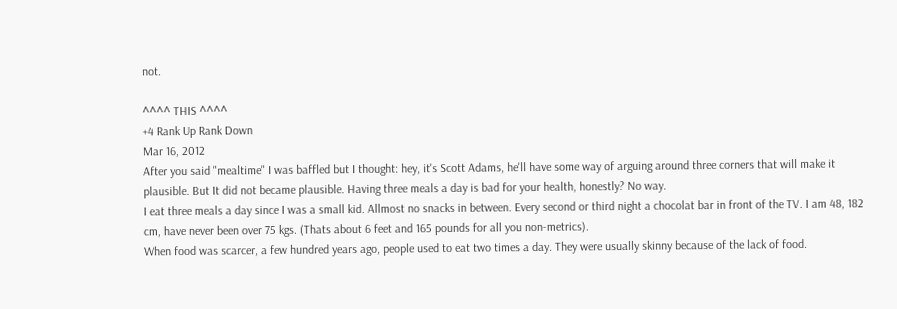not.

^^^^ THIS ^^^^
+4 Rank Up Rank Down
Mar 16, 2012
After you said "mealtime" I was baffled but I thought: hey, it's Scott Adams, he'll have some way of arguing around three corners that will make it plausible. But It did not became plausible. Having three meals a day is bad for your health, honestly? No way.
I eat three meals a day since I was a small kid. Allmost no snacks in between. Every second or third night a chocolat bar in front of the TV. I am 48, 182 cm, have never been over 75 kgs. (Thats about 6 feet and 165 pounds for all you non-metrics).
When food was scarcer, a few hundred years ago, people used to eat two times a day. They were usually skinny because of the lack of food.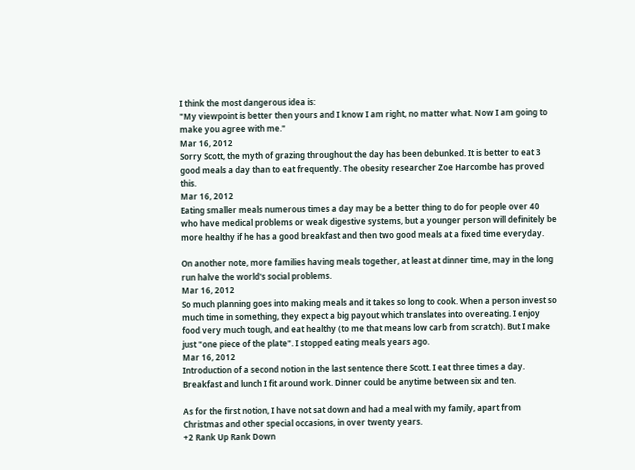I think the most dangerous idea is:
"My viewpoint is better then yours and I know I am right, no matter what. Now I am going to make you agree with me."
Mar 16, 2012
Sorry Scott, the myth of grazing throughout the day has been debunked. It is better to eat 3 good meals a day than to eat frequently. The obesity researcher Zoe Harcombe has proved this.
Mar 16, 2012
Eating smaller meals numerous times a day may be a better thing to do for people over 40 who have medical problems or weak digestive systems, but a younger person will definitely be more healthy if he has a good breakfast and then two good meals at a fixed time everyday.

On another note, more families having meals together, at least at dinner time, may in the long run halve the world's social problems.
Mar 16, 2012
So much planning goes into making meals and it takes so long to cook. When a person invest so much time in something, they expect a big payout which translates into overeating. I enjoy food very much tough, and eat healthy (to me that means low carb from scratch). But I make just "one piece of the plate". I stopped eating meals years ago.
Mar 16, 2012
Introduction of a second notion in the last sentence there Scott. I eat three times a day. Breakfast and lunch I fit around work. Dinner could be anytime between six and ten.

As for the first notion, I have not sat down and had a meal with my family, apart from Christmas and other special occasions, in over twenty years.
+2 Rank Up Rank Down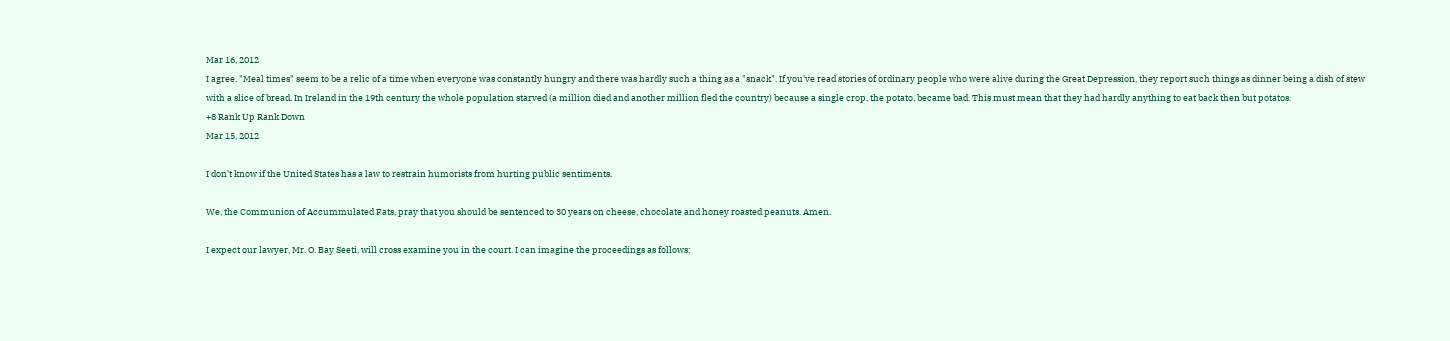Mar 16, 2012
I agree. "Meal times" seem to be a relic of a time when everyone was constantly hungry and there was hardly such a thing as a "snack". If you've read stories of ordinary people who were alive during the Great Depression, they report such things as dinner being a dish of stew with a slice of bread. In Ireland in the 19th century the whole population starved (a million died and another million fled the country) because a single crop, the potato, became bad. This must mean that they had hardly anything to eat back then but potatos.
+8 Rank Up Rank Down
Mar 15, 2012

I don't know if the United States has a law to restrain humorists from hurting public sentiments.

We, the Communion of Accummulated Fats, pray that you should be sentenced to 30 years on cheese, chocolate and honey roasted peanuts. Amen.

I expect our lawyer, Mr. O. Bay Seeti, will cross examine you in the court. I can imagine the proceedings as follows: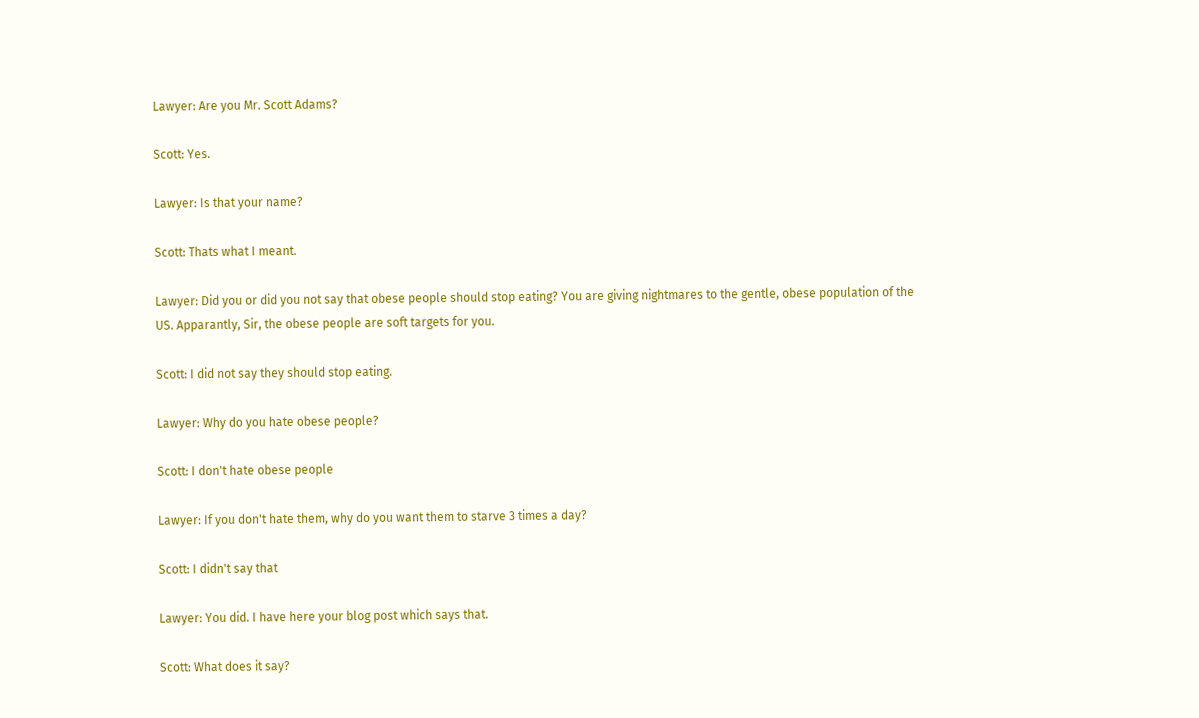Lawyer: Are you Mr. Scott Adams?

Scott: Yes.

Lawyer: Is that your name?

Scott: Thats what I meant.

Lawyer: Did you or did you not say that obese people should stop eating? You are giving nightmares to the gentle, obese population of the US. Apparantly, Sir, the obese people are soft targets for you.

Scott: I did not say they should stop eating.

Lawyer: Why do you hate obese people?

Scott: I don't hate obese people

Lawyer: If you don't hate them, why do you want them to starve 3 times a day?

Scott: I didn't say that

Lawyer: You did. I have here your blog post which says that.

Scott: What does it say?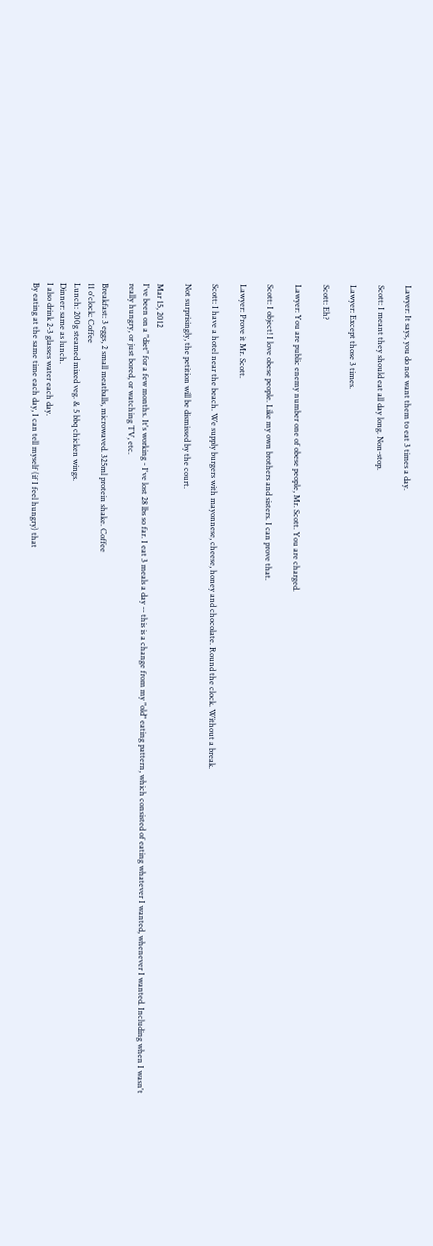Lawyer: It says, you do not want them to eat 3 times a day.

Scott: I meant they should eat all day long. Non-stop.

Lawyer: Except those 3 times.

Scott: Eh?

Lawyer: You are public enemy number one of obese people, Mr. Scott. You are charged.

Scott: I object! I love obese people. Like my own brothers and sisters. I can prove that.

Lawyer: Prove it Mr. Scott.

Scott: I have a hotel near the beach. We supply burgers with mayonnese, cheese, honey and chocolate. Round the clock. Without a break.

Not surprisingly, the petition will be dismissed by the court.

Mar 15, 2012
I've been on a "diet" for a few months. It's working - I've lost 28 lbs so far. I eat 3 meals a day -- this is a change from my "old" eating pattern, which consisted of eating whatever I wanted, whenever I wanted. Including when I wasn't really hungry, or just bored, or watching TV, etc.

Breakfast: 3 eggs, 2 small meatballs, microwaved. 325ml protein shake. Coffee
11 o'clock: Coffee
Lunch: 200g steamed mixed veg. & 5 bbq chicken wings.
Dinner: same as lunch.
I also drink 2-3 glasses water each day.
By eating at the same time each day, I can tell myself (if I feel hungry) that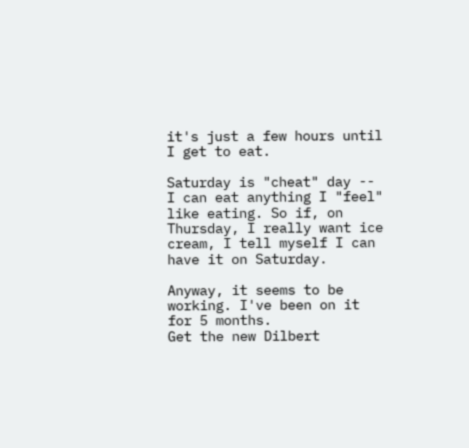it's just a few hours until I get to eat.

Saturday is "cheat" day -- I can eat anything I "feel" like eating. So if, on Thursday, I really want ice cream, I tell myself I can have it on Saturday.

Anyway, it seems to be working. I've been on it for 5 months.
Get the new Dilbert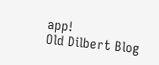app!
Old Dilbert Blog